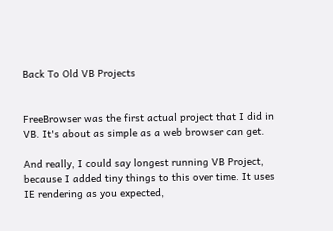Back To Old VB Projects


FreeBrowser was the first actual project that I did in VB. It's about as simple as a web browser can get.

And really, I could say longest running VB Project, because I added tiny things to this over time. It uses IE rendering as you expected,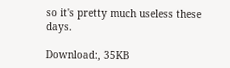so it's pretty much useless these days.

Download:, 35KB